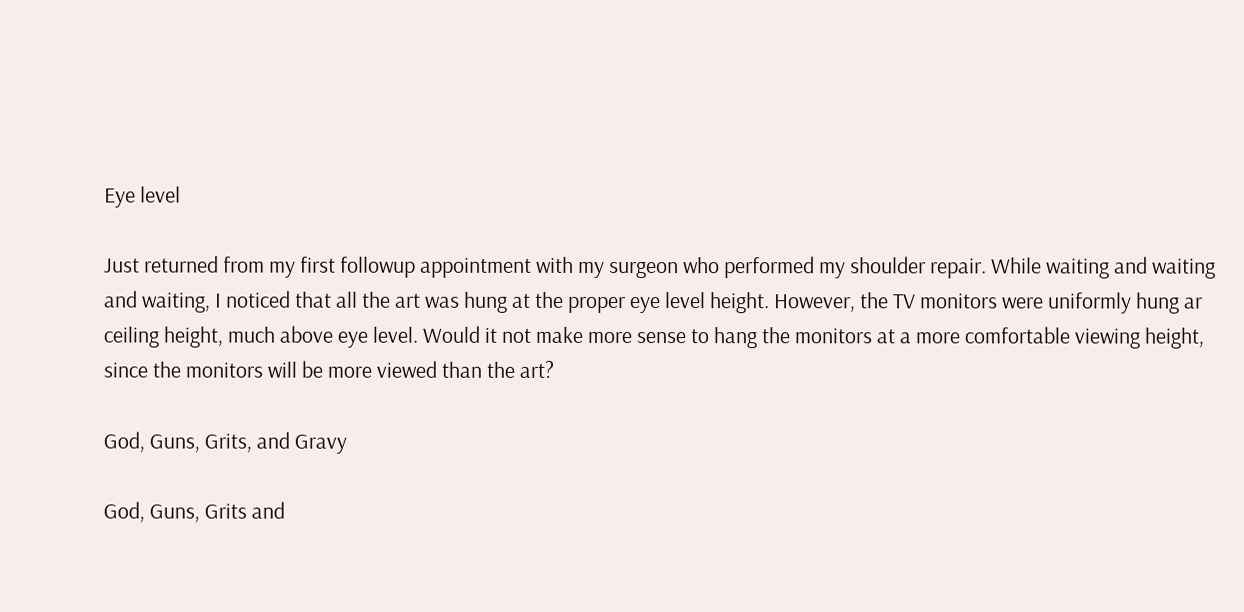Eye level

Just returned from my first followup appointment with my surgeon who performed my shoulder repair. While waiting and waiting and waiting, I noticed that all the art was hung at the proper eye level height. However, the TV monitors were uniformly hung ar ceiling height, much above eye level. Would it not make more sense to hang the monitors at a more comfortable viewing height, since the monitors will be more viewed than the art?

God, Guns, Grits, and Gravy

God, Guns, Grits and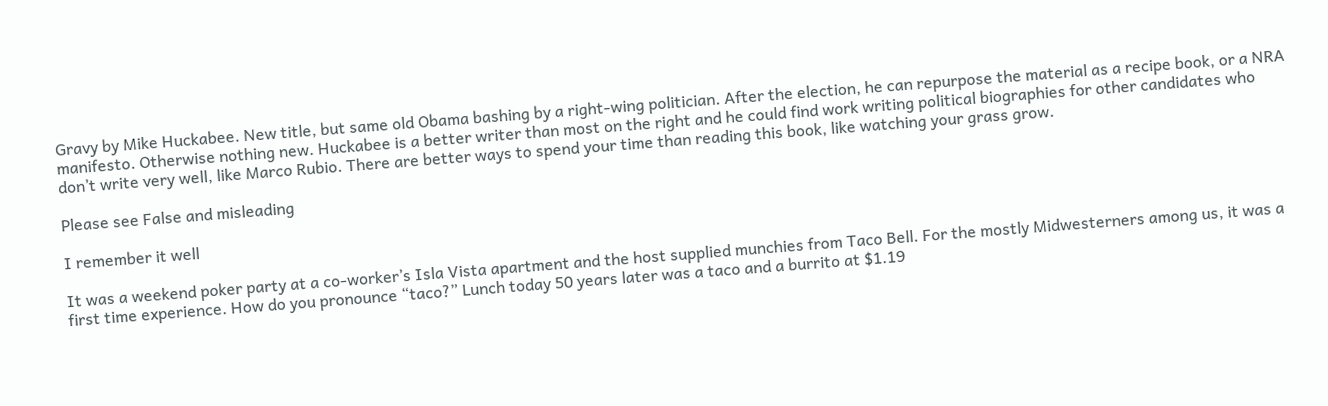Gravy by Mike Huckabee. New title, but same old Obama bashing by a right-wing politician. After the election, he can repurpose the material as a recipe book, or a NRA manifesto. Otherwise nothing new. Huckabee is a better writer than most on the right and he could find work writing political biographies for other candidates who don’t write very well, like Marco Rubio. There are better ways to spend your time than reading this book, like watching your grass grow.

Please see False and misleading

I remember it well

It was a weekend poker party at a co-worker’s Isla Vista apartment and the host supplied munchies from Taco Bell. For the mostly Midwesterners among us, it was a first time experience. How do you pronounce “taco?” Lunch today 50 years later was a taco and a burrito at $1.19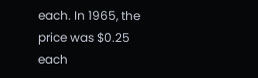each. In 1965, the price was $0.25 each